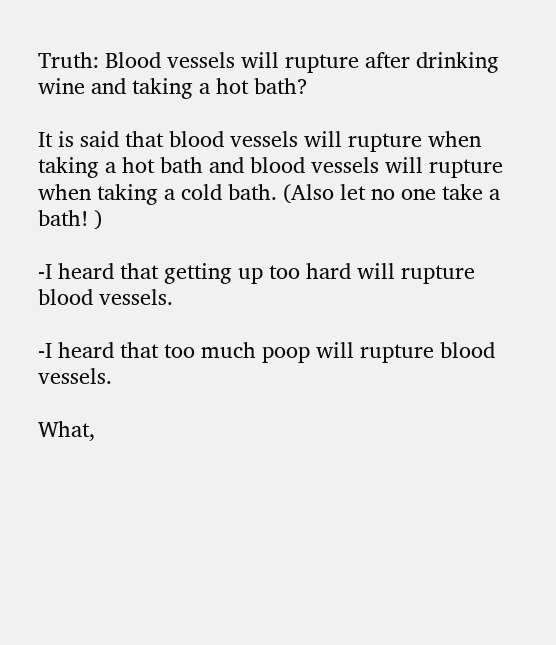Truth: Blood vessels will rupture after drinking wine and taking a hot bath?

It is said that blood vessels will rupture when taking a hot bath and blood vessels will rupture when taking a cold bath. (Also let no one take a bath! )

-I heard that getting up too hard will rupture blood vessels.

-I heard that too much poop will rupture blood vessels.

What,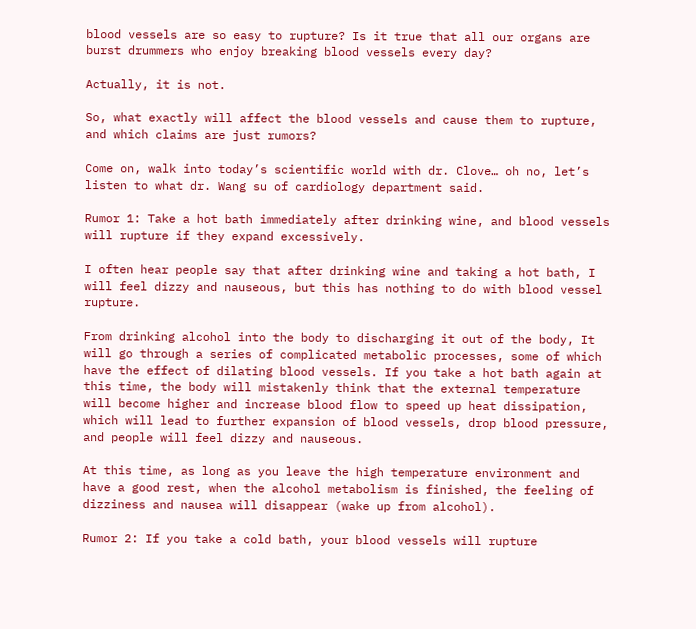blood vessels are so easy to rupture? Is it true that all our organs are burst drummers who enjoy breaking blood vessels every day?

Actually, it is not.

So, what exactly will affect the blood vessels and cause them to rupture, and which claims are just rumors?

Come on, walk into today’s scientific world with dr. Clove… oh no, let’s listen to what dr. Wang su of cardiology department said.

Rumor 1: Take a hot bath immediately after drinking wine, and blood vessels will rupture if they expand excessively.

I often hear people say that after drinking wine and taking a hot bath, I will feel dizzy and nauseous, but this has nothing to do with blood vessel rupture.

From drinking alcohol into the body to discharging it out of the body, It will go through a series of complicated metabolic processes, some of which have the effect of dilating blood vessels. If you take a hot bath again at this time, the body will mistakenly think that the external temperature will become higher and increase blood flow to speed up heat dissipation, which will lead to further expansion of blood vessels, drop blood pressure, and people will feel dizzy and nauseous.

At this time, as long as you leave the high temperature environment and have a good rest, when the alcohol metabolism is finished, the feeling of dizziness and nausea will disappear (wake up from alcohol).

Rumor 2: If you take a cold bath, your blood vessels will rupture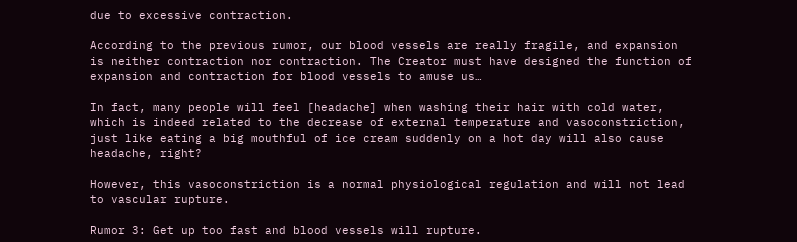due to excessive contraction.

According to the previous rumor, our blood vessels are really fragile, and expansion is neither contraction nor contraction. The Creator must have designed the function of expansion and contraction for blood vessels to amuse us…

In fact, many people will feel [headache] when washing their hair with cold water, which is indeed related to the decrease of external temperature and vasoconstriction, just like eating a big mouthful of ice cream suddenly on a hot day will also cause headache, right?

However, this vasoconstriction is a normal physiological regulation and will not lead to vascular rupture.

Rumor 3: Get up too fast and blood vessels will rupture.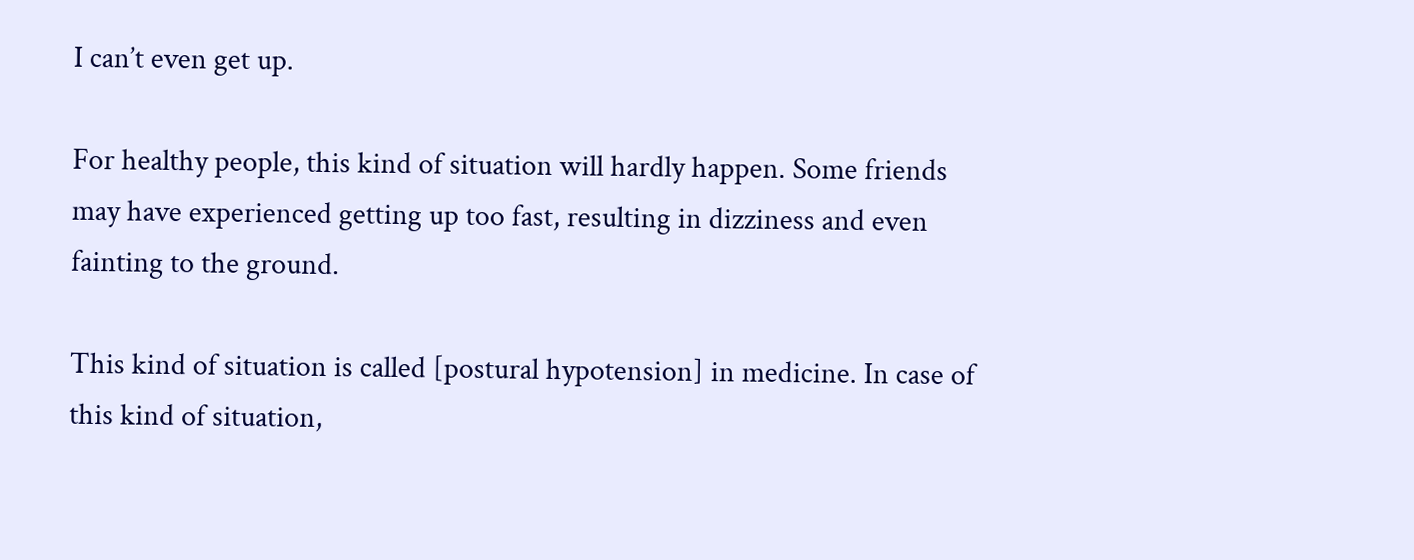I can’t even get up.

For healthy people, this kind of situation will hardly happen. Some friends may have experienced getting up too fast, resulting in dizziness and even fainting to the ground.

This kind of situation is called [postural hypotension] in medicine. In case of this kind of situation,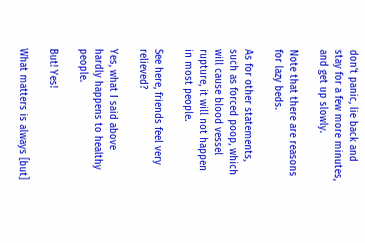don’t panic, lie back and stay for a few more minutes, and get up slowly.

Note that there are reasons for lazy beds.

As for other statements, such as forced poop, which will cause blood vessel rupture, it will not happen in most people.

See here, friends feel very relieved?

Yes, what I said above hardly happens to healthy people.

But! Yes!

What matters is always [but]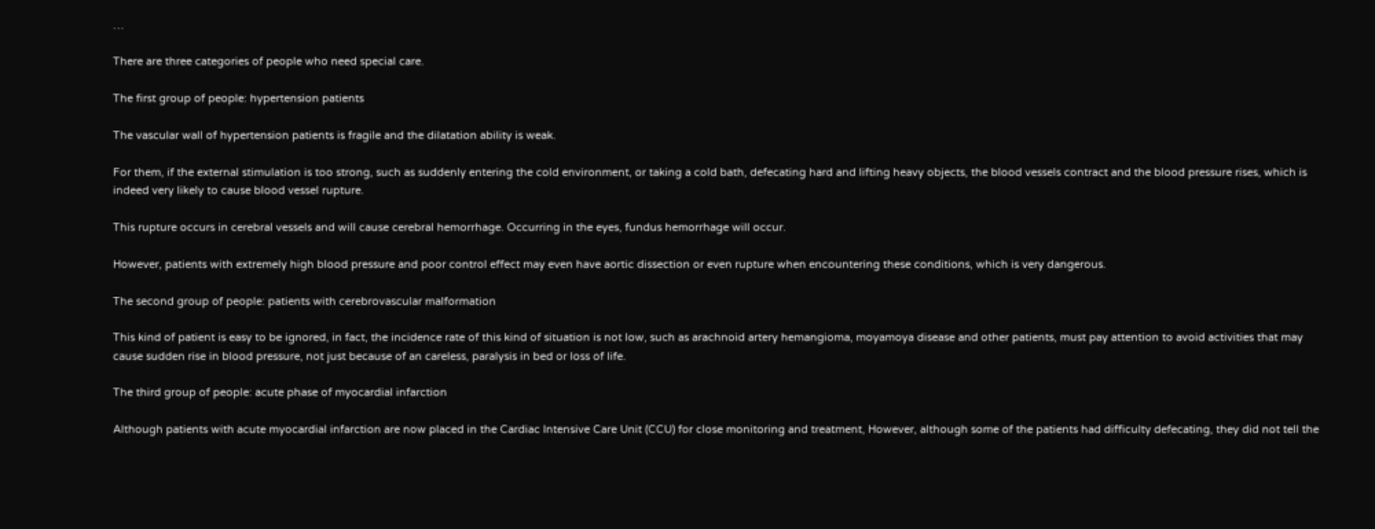…

There are three categories of people who need special care.

The first group of people: hypertension patients

The vascular wall of hypertension patients is fragile and the dilatation ability is weak.

For them, if the external stimulation is too strong, such as suddenly entering the cold environment, or taking a cold bath, defecating hard and lifting heavy objects, the blood vessels contract and the blood pressure rises, which is indeed very likely to cause blood vessel rupture.

This rupture occurs in cerebral vessels and will cause cerebral hemorrhage. Occurring in the eyes, fundus hemorrhage will occur.

However, patients with extremely high blood pressure and poor control effect may even have aortic dissection or even rupture when encountering these conditions, which is very dangerous.

The second group of people: patients with cerebrovascular malformation

This kind of patient is easy to be ignored, in fact, the incidence rate of this kind of situation is not low, such as arachnoid artery hemangioma, moyamoya disease and other patients, must pay attention to avoid activities that may cause sudden rise in blood pressure, not just because of an careless, paralysis in bed or loss of life.

The third group of people: acute phase of myocardial infarction

Although patients with acute myocardial infarction are now placed in the Cardiac Intensive Care Unit (CCU) for close monitoring and treatment, However, although some of the patients had difficulty defecating, they did not tell the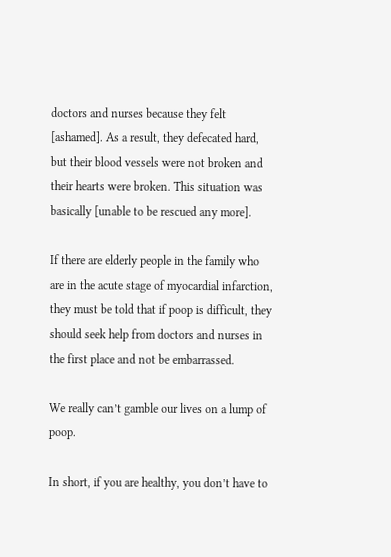doctors and nurses because they felt [ashamed]. As a result, they defecated hard, but their blood vessels were not broken and their hearts were broken. This situation was basically [unable to be rescued any more].

If there are elderly people in the family who are in the acute stage of myocardial infarction, they must be told that if poop is difficult, they should seek help from doctors and nurses in the first place and not be embarrassed.

We really can’t gamble our lives on a lump of poop.

In short, if you are healthy, you don’t have to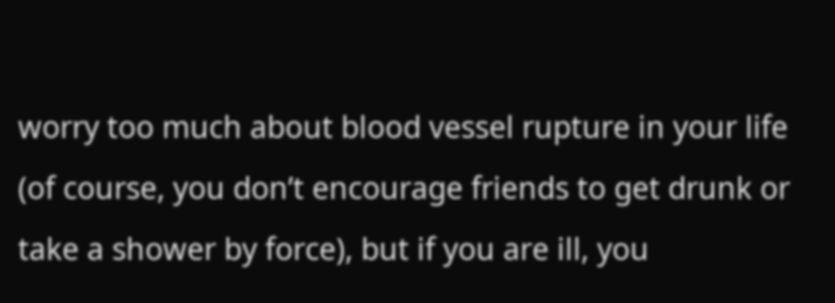worry too much about blood vessel rupture in your life (of course, you don’t encourage friends to get drunk or take a shower by force), but if you are ill, you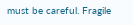must be careful. Fragile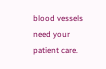blood vessels need your patient care.